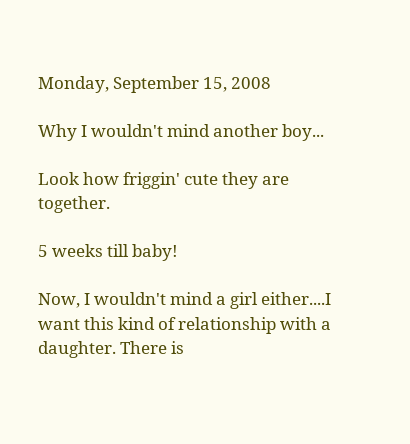Monday, September 15, 2008

Why I wouldn't mind another boy...

Look how friggin' cute they are together.

5 weeks till baby!

Now, I wouldn't mind a girl either....I want this kind of relationship with a daughter. There is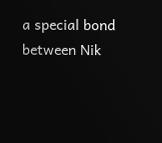a special bond between Nik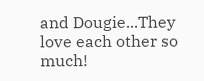and Dougie...They love each other so much!